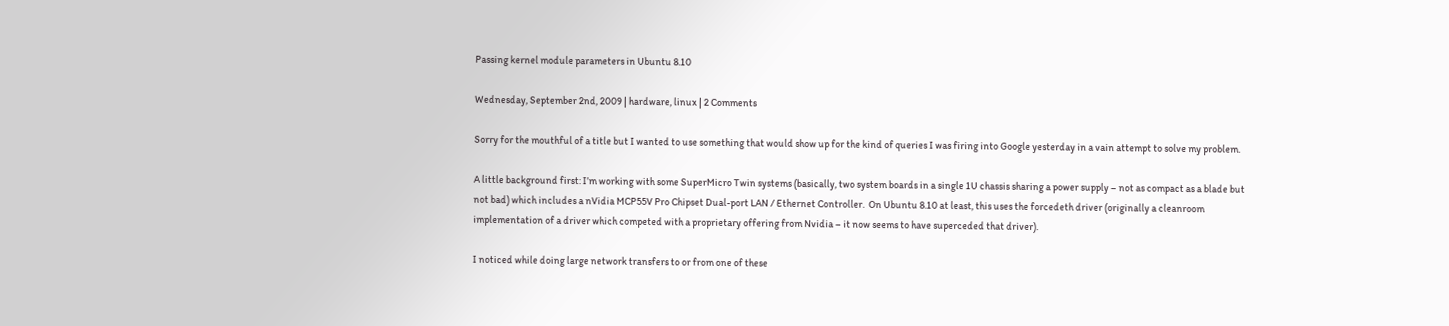Passing kernel module parameters in Ubuntu 8.10

Wednesday, September 2nd, 2009 | hardware, linux | 2 Comments

Sorry for the mouthful of a title but I wanted to use something that would show up for the kind of queries I was firing into Google yesterday in a vain attempt to solve my problem.

A little background first: I’m working with some SuperMicro Twin systems (basically, two system boards in a single 1U chassis sharing a power supply – not as compact as a blade but not bad) which includes a nVidia MCP55V Pro Chipset Dual-port LAN / Ethernet Controller.  On Ubuntu 8.10 at least, this uses the forcedeth driver (originally a cleanroom implementation of a driver which competed with a proprietary offering from Nvidia – it now seems to have superceded that driver).

I noticed while doing large network transfers to or from one of these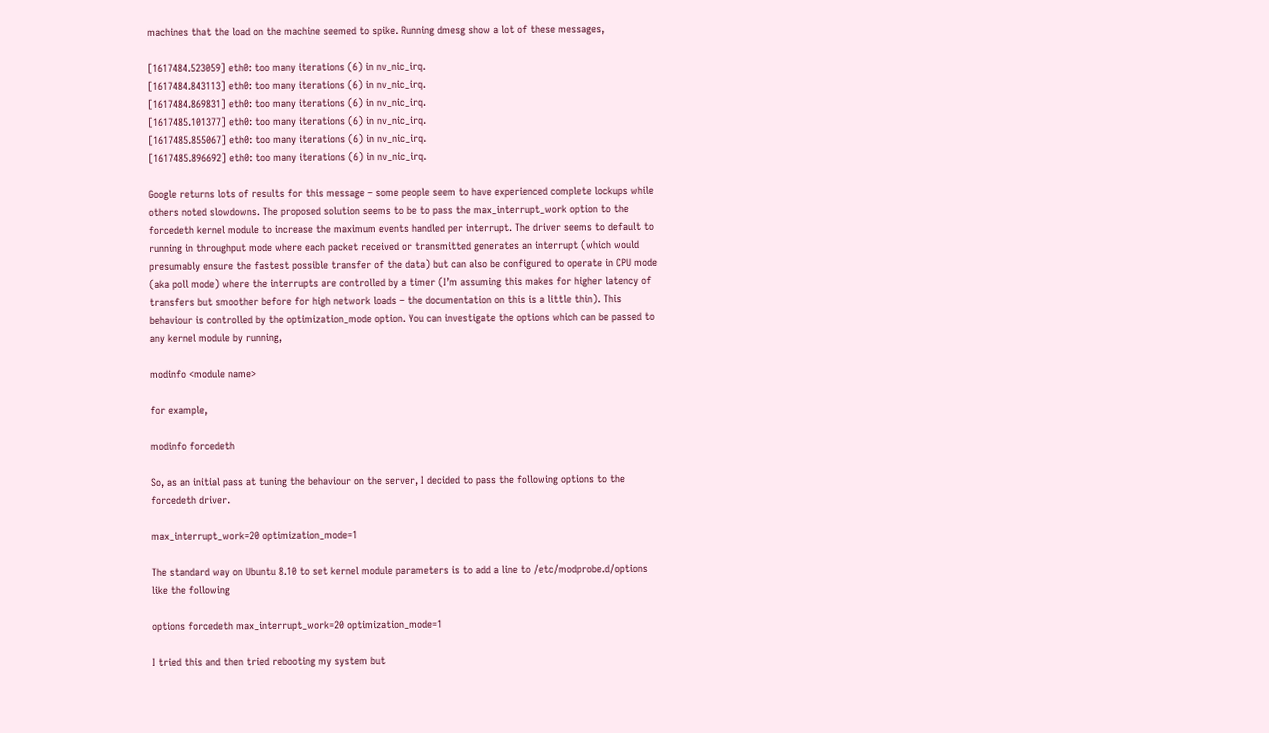machines that the load on the machine seemed to spike. Running dmesg show a lot of these messages,

[1617484.523059] eth0: too many iterations (6) in nv_nic_irq.
[1617484.843113] eth0: too many iterations (6) in nv_nic_irq.
[1617484.869831] eth0: too many iterations (6) in nv_nic_irq.
[1617485.101377] eth0: too many iterations (6) in nv_nic_irq.
[1617485.855067] eth0: too many iterations (6) in nv_nic_irq.
[1617485.896692] eth0: too many iterations (6) in nv_nic_irq.

Google returns lots of results for this message – some people seem to have experienced complete lockups while others noted slowdowns. The proposed solution seems to be to pass the max_interrupt_work option to the forcedeth kernel module to increase the maximum events handled per interrupt. The driver seems to default to running in throughput mode where each packet received or transmitted generates an interrupt (which would presumably ensure the fastest possible transfer of the data) but can also be configured to operate in CPU mode (aka poll mode) where the interrupts are controlled by a timer (I’m assuming this makes for higher latency of transfers but smoother before for high network loads – the documentation on this is a little thin). This behaviour is controlled by the optimization_mode option. You can investigate the options which can be passed to any kernel module by running,

modinfo <module name>

for example,

modinfo forcedeth

So, as an initial pass at tuning the behaviour on the server, I decided to pass the following options to the forcedeth driver.

max_interrupt_work=20 optimization_mode=1

The standard way on Ubuntu 8.10 to set kernel module parameters is to add a line to /etc/modprobe.d/options like the following

options forcedeth max_interrupt_work=20 optimization_mode=1

I tried this and then tried rebooting my system but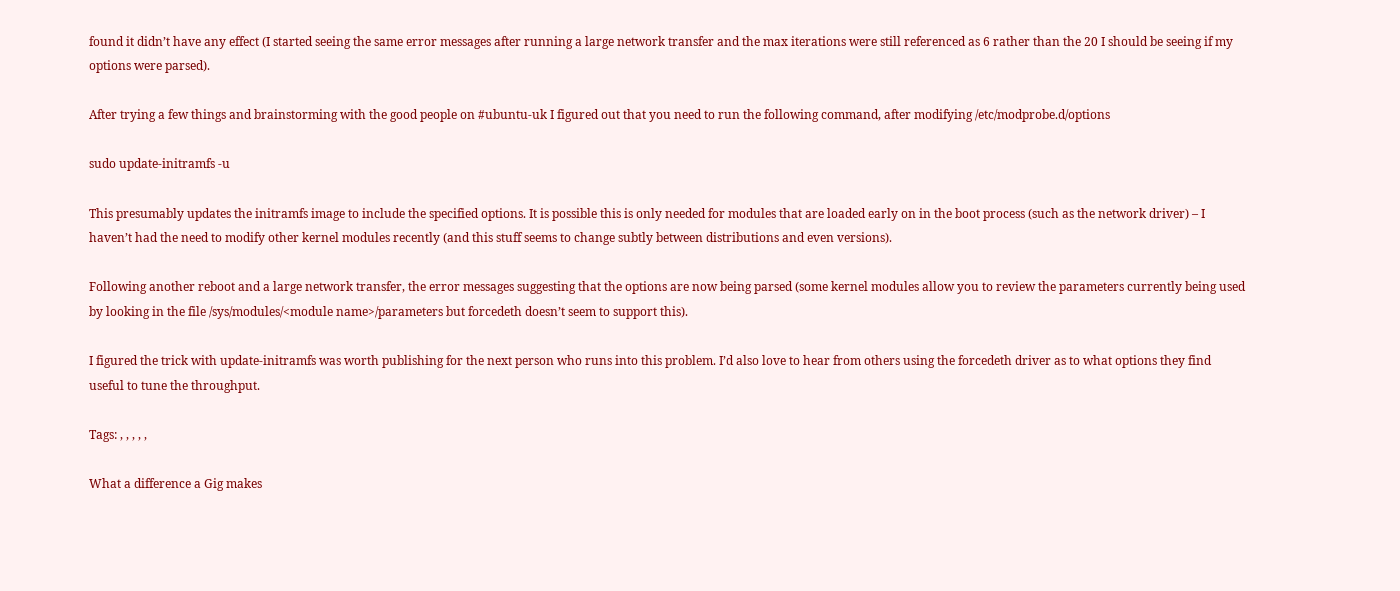found it didn’t have any effect (I started seeing the same error messages after running a large network transfer and the max iterations were still referenced as 6 rather than the 20 I should be seeing if my options were parsed).

After trying a few things and brainstorming with the good people on #ubuntu-uk I figured out that you need to run the following command, after modifying /etc/modprobe.d/options

sudo update-initramfs -u

This presumably updates the initramfs image to include the specified options. It is possible this is only needed for modules that are loaded early on in the boot process (such as the network driver) – I haven’t had the need to modify other kernel modules recently (and this stuff seems to change subtly between distributions and even versions).

Following another reboot and a large network transfer, the error messages suggesting that the options are now being parsed (some kernel modules allow you to review the parameters currently being used by looking in the file /sys/modules/<module name>/parameters but forcedeth doesn’t seem to support this).

I figured the trick with update-initramfs was worth publishing for the next person who runs into this problem. I’d also love to hear from others using the forcedeth driver as to what options they find useful to tune the throughput.

Tags: , , , , ,

What a difference a Gig makes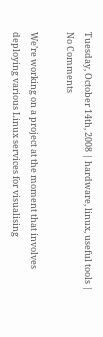Tuesday, October 14th, 2008 | hardware, linux, useful tools | No Comments

We’re working on a project at the moment that involves deploying various Linux services for visualising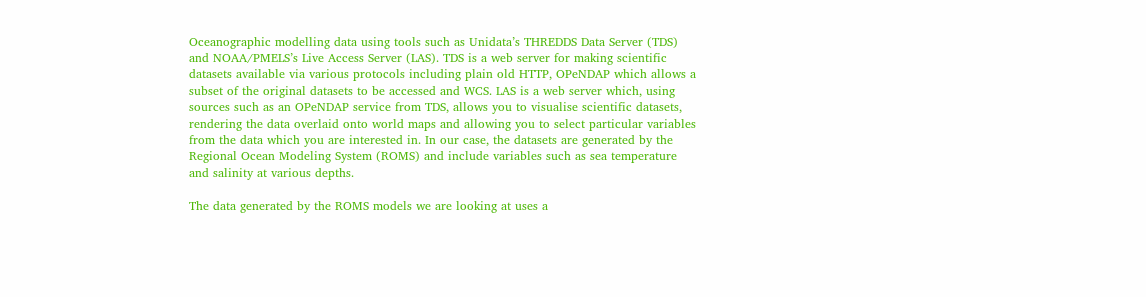Oceanographic modelling data using tools such as Unidata’s THREDDS Data Server (TDS) and NOAA/PMELS’s Live Access Server (LAS). TDS is a web server for making scientific datasets available via various protocols including plain old HTTP, OPeNDAP which allows a subset of the original datasets to be accessed and WCS. LAS is a web server which, using sources such as an OPeNDAP service from TDS, allows you to visualise scientific datasets, rendering the data overlaid onto world maps and allowing you to select particular variables from the data which you are interested in. In our case, the datasets are generated by the Regional Ocean Modeling System (ROMS) and include variables such as sea temperature and salinity at various depths.

The data generated by the ROMS models we are looking at uses a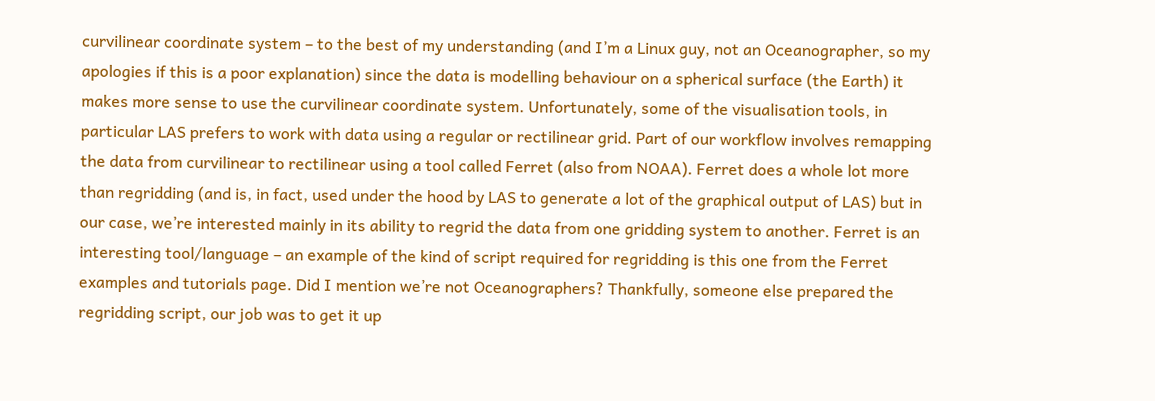curvilinear coordinate system – to the best of my understanding (and I’m a Linux guy, not an Oceanographer, so my apologies if this is a poor explanation) since the data is modelling behaviour on a spherical surface (the Earth) it makes more sense to use the curvilinear coordinate system. Unfortunately, some of the visualisation tools, in particular LAS prefers to work with data using a regular or rectilinear grid. Part of our workflow involves remapping the data from curvilinear to rectilinear using a tool called Ferret (also from NOAA). Ferret does a whole lot more than regridding (and is, in fact, used under the hood by LAS to generate a lot of the graphical output of LAS) but in our case, we’re interested mainly in its ability to regrid the data from one gridding system to another. Ferret is an interesting tool/language – an example of the kind of script required for regridding is this one from the Ferret examples and tutorials page. Did I mention we’re not Oceanographers? Thankfully, someone else prepared the regridding script, our job was to get it up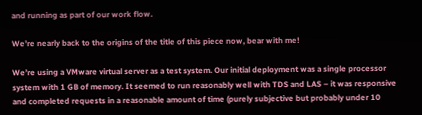and running as part of our work flow.

We’re nearly back to the origins of the title of this piece now, bear with me!

We’re using a VMware virtual server as a test system. Our initial deployment was a single processor system with 1 GB of memory. It seemed to run reasonably well with TDS and LAS – it was responsive and completed requests in a reasonable amount of time (purely subjective but probably under 10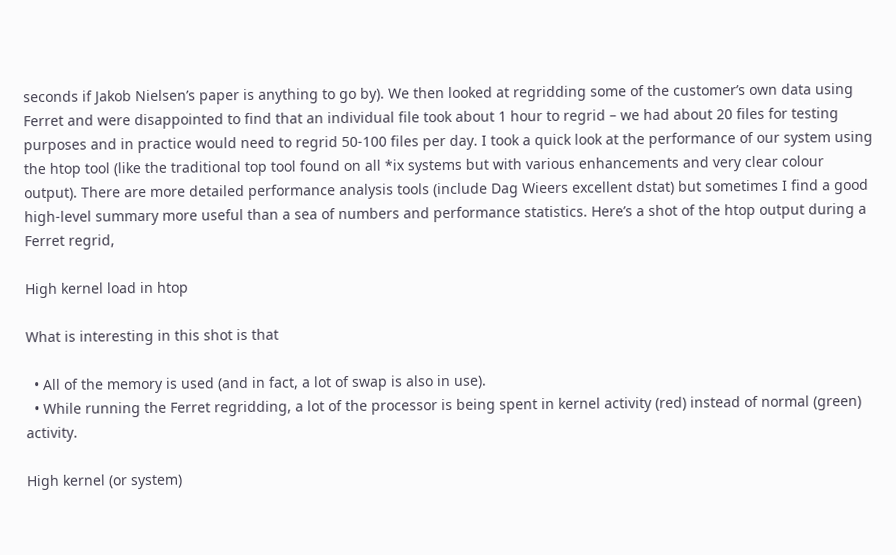seconds if Jakob Nielsen’s paper is anything to go by). We then looked at regridding some of the customer’s own data using Ferret and were disappointed to find that an individual file took about 1 hour to regrid – we had about 20 files for testing purposes and in practice would need to regrid 50-100 files per day. I took a quick look at the performance of our system using the htop tool (like the traditional top tool found on all *ix systems but with various enhancements and very clear colour output). There are more detailed performance analysis tools (include Dag Wieers excellent dstat) but sometimes I find a good high-level summary more useful than a sea of numbers and performance statistics. Here’s a shot of the htop output during a Ferret regrid,

High kernel load in htop

What is interesting in this shot is that

  • All of the memory is used (and in fact, a lot of swap is also in use).
  • While running the Ferret regridding, a lot of the processor is being spent in kernel activity (red) instead of normal (green) activity.

High kernel (or system)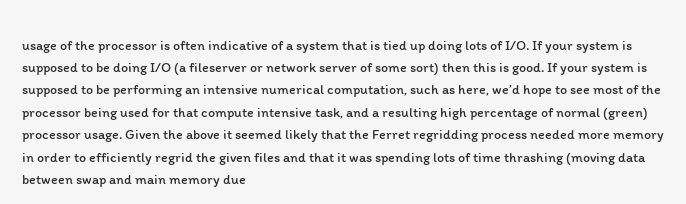usage of the processor is often indicative of a system that is tied up doing lots of I/O. If your system is supposed to be doing I/O (a fileserver or network server of some sort) then this is good. If your system is supposed to be performing an intensive numerical computation, such as here, we’d hope to see most of the processor being used for that compute intensive task, and a resulting high percentage of normal (green) processor usage. Given the above it seemed likely that the Ferret regridding process needed more memory in order to efficiently regrid the given files and that it was spending lots of time thrashing (moving data between swap and main memory due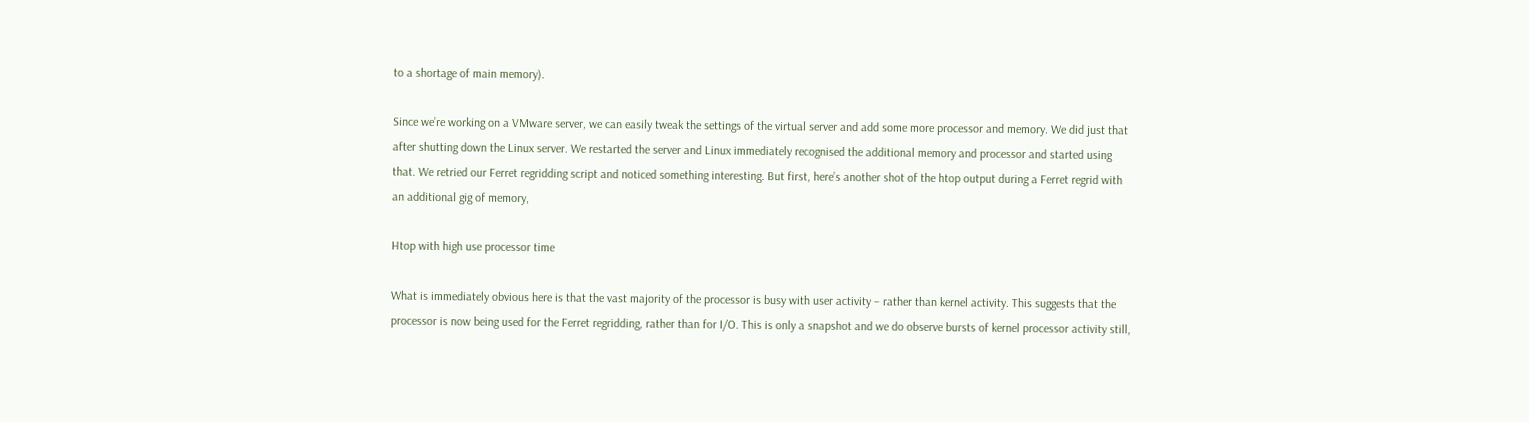to a shortage of main memory).

Since we’re working on a VMware server, we can easily tweak the settings of the virtual server and add some more processor and memory. We did just that after shutting down the Linux server. We restarted the server and Linux immediately recognised the additional memory and processor and started using that. We retried our Ferret regridding script and noticed something interesting. But first, here’s another shot of the htop output during a Ferret regrid with an additional gig of memory,

Htop with high use processor time

What is immediately obvious here is that the vast majority of the processor is busy with user activity – rather than kernel activity. This suggests that the processor is now being used for the Ferret regridding, rather than for I/O. This is only a snapshot and we do observe bursts of kernel processor activity still,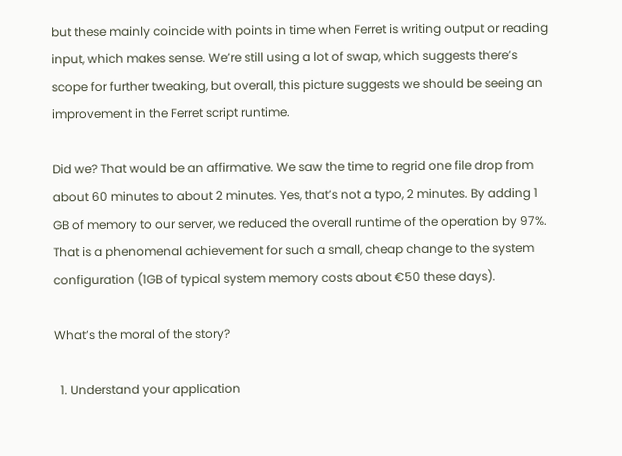but these mainly coincide with points in time when Ferret is writing output or reading input, which makes sense. We’re still using a lot of swap, which suggests there’s scope for further tweaking, but overall, this picture suggests we should be seeing an improvement in the Ferret script runtime.

Did we? That would be an affirmative. We saw the time to regrid one file drop from about 60 minutes to about 2 minutes. Yes, that’s not a typo, 2 minutes. By adding 1 GB of memory to our server, we reduced the overall runtime of the operation by 97%. That is a phenomenal achievement for such a small, cheap change to the system configuration (1GB of typical system memory costs about €50 these days).

What’s the moral of the story?

  1. Understand your application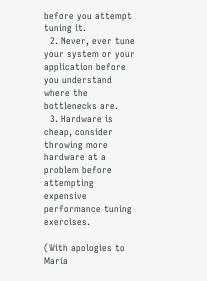before you attempt tuning it.
  2. Never, ever tune your system or your application before you understand where the bottlenecks are.
  3. Hardware is cheap, consider throwing more hardware at a problem before attempting expensive performance tuning exercises.

(With apologies to María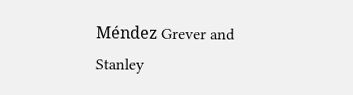Méndez Grever and Stanley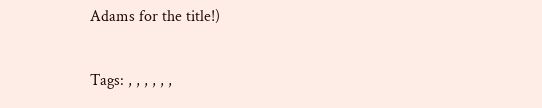Adams for the title!)

Tags: , , , , , ,